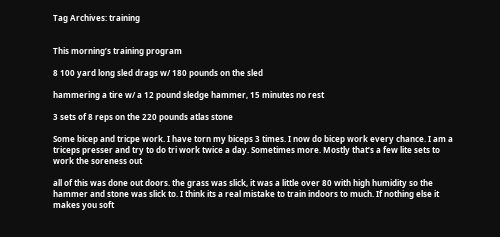Tag Archives: training


This morning’s training program

8 100 yard long sled drags w/ 180 pounds on the sled

hammering a tire w/ a 12 pound sledge hammer, 15 minutes no rest

3 sets of 8 reps on the 220 pounds atlas stone

Some bicep and tricpe work. I have torn my biceps 3 times. I now do bicep work every chance. I am a triceps presser and try to do tri work twice a day. Sometimes more. Mostly that’s a few lite sets to work the soreness out

all of this was done out doors. the grass was slick, it was a little over 80 with high humidity so the hammer and stone was slick to. I think its a real mistake to train indoors to much. If nothing else it makes you soft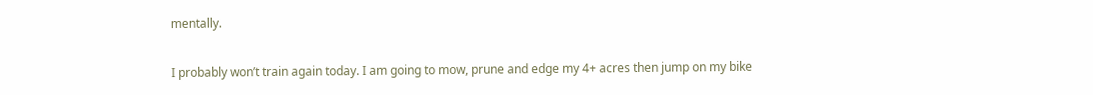mentally.

I probably won’t train again today. I am going to mow, prune and edge my 4+ acres then jump on my bike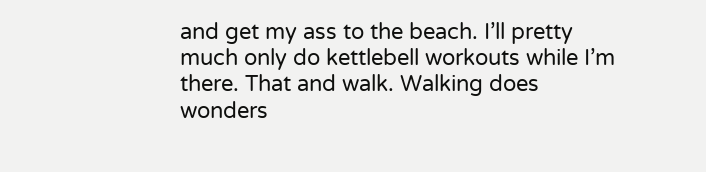and get my ass to the beach. I’ll pretty much only do kettlebell workouts while I’m there. That and walk. Walking does wonders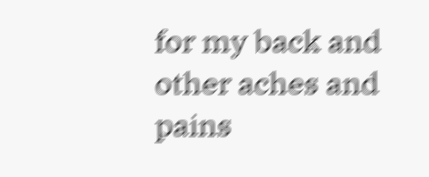for my back and other aches and pains